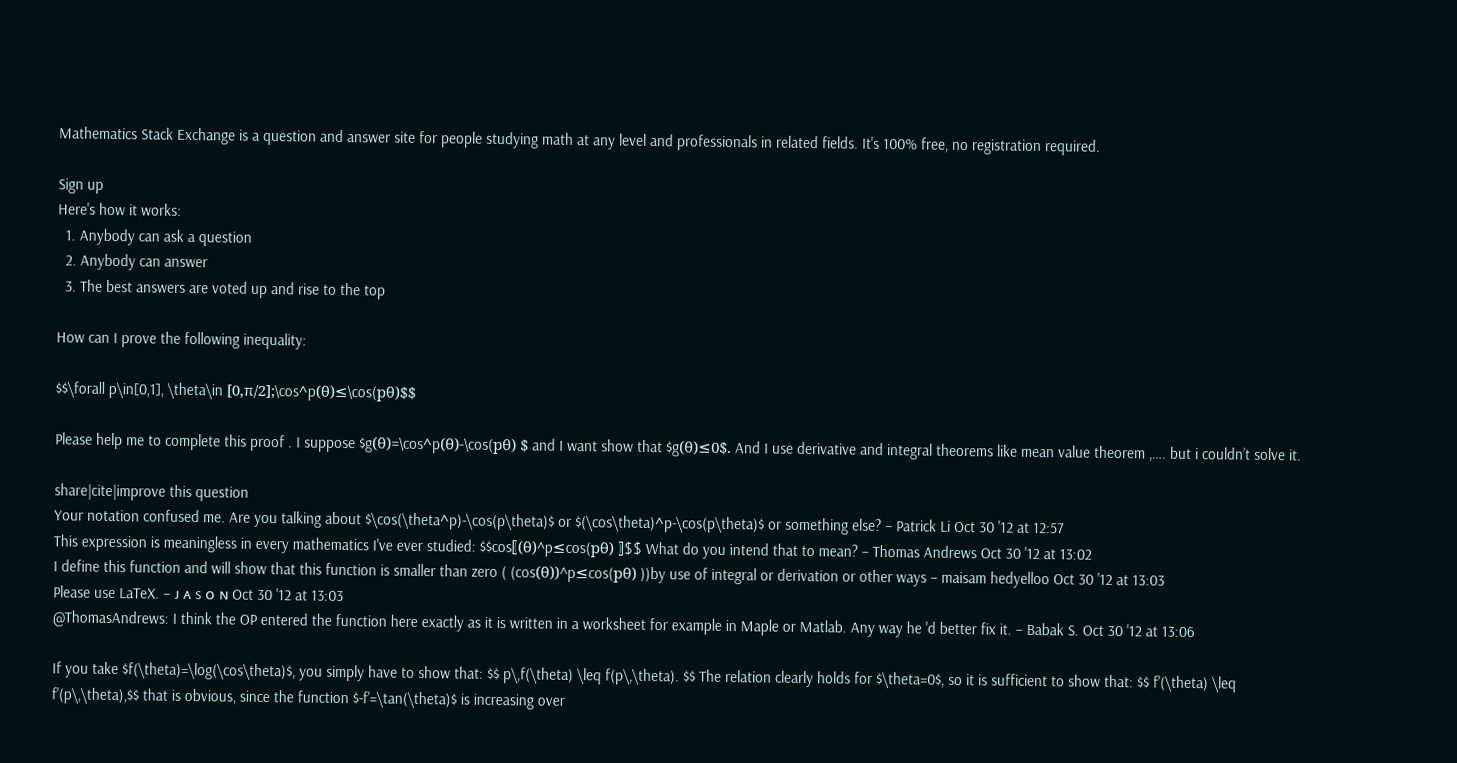Mathematics Stack Exchange is a question and answer site for people studying math at any level and professionals in related fields. It's 100% free, no registration required.

Sign up
Here's how it works:
  1. Anybody can ask a question
  2. Anybody can answer
  3. The best answers are voted up and rise to the top

How can I prove the following inequality:

$$\forall p\in[0,1], \theta\in [0,π/2];\cos^p(θ)≤\cos(pθ)$$

Please help me to complete this proof . I suppose $g(θ)=\cos^p(θ)-\cos(pθ) $ and I want show that $g(θ)≤0$. And I use derivative and integral theorems like mean value theorem ,…. but i couldn’t solve it.

share|cite|improve this question
Your notation confused me. Are you talking about $\cos(\theta^p)-\cos(p\theta)$ or $(\cos\theta)^p-\cos(p\theta)$ or something else? – Patrick Li Oct 30 '12 at 12:57
This expression is meaningless in every mathematics I've ever studied: $$cos〖(θ)^p≤cos(pθ) 〗$$ What do you intend that to mean? – Thomas Andrews Oct 30 '12 at 13:02
I define this function and will show that this function is smaller than zero ( (cos(θ))^p≤cos(pθ) ))by use of integral or derivation or other ways – maisam hedyelloo Oct 30 '12 at 13:03
Please use LaTeX. – ᴊ ᴀ s ᴏ ɴ Oct 30 '12 at 13:03
@ThomasAndrews: I think the OP entered the function here exactly as it is written in a worksheet for example in Maple or Matlab. Any way he 'd better fix it. – Babak S. Oct 30 '12 at 13:06

If you take $f(\theta)=\log(\cos\theta)$, you simply have to show that: $$ p\,f(\theta) \leq f(p\,\theta). $$ The relation clearly holds for $\theta=0$, so it is sufficient to show that: $$ f'(\theta) \leq f'(p\,\theta),$$ that is obvious, since the function $-f'=\tan(\theta)$ is increasing over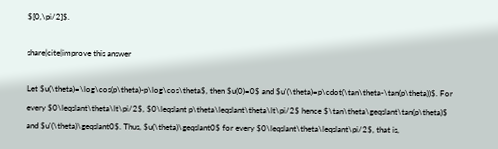$[0,\pi/2]$.

share|cite|improve this answer

Let $u(\theta)=\log\cos(p\theta)-p\log\cos\theta$, then $u(0)=0$ and $u'(\theta)=p\cdot(\tan\theta-\tan(p\theta))$. For every $0\leqslant\theta\lt\pi/2$, $0\leqslant p\theta\leqslant\theta\lt\pi/2$ hence $\tan\theta\geqslant\tan(p\theta)$ and $u'(\theta)\geqslant0$. Thus, $u(\theta)\geqslant0$ for every $0\leqslant\theta\leqslant\pi/2$, that is,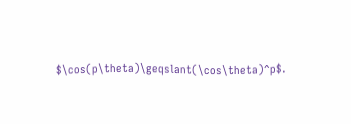$\cos(p\theta)\geqslant(\cos\theta)^p$.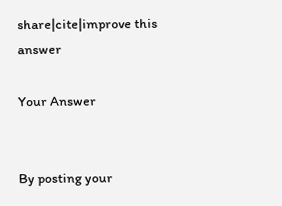share|cite|improve this answer

Your Answer


By posting your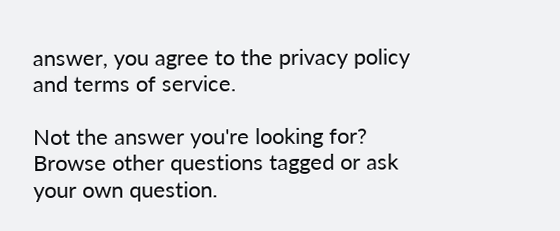answer, you agree to the privacy policy and terms of service.

Not the answer you're looking for? Browse other questions tagged or ask your own question.